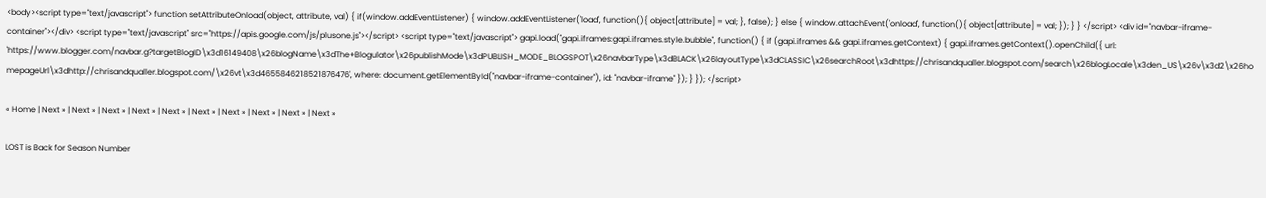<body><script type="text/javascript"> function setAttributeOnload(object, attribute, val) { if(window.addEventListener) { window.addEventListener('load', function(){ object[attribute] = val; }, false); } else { window.attachEvent('onload', function(){ object[attribute] = val; }); } } </script> <div id="navbar-iframe-container"></div> <script type="text/javascript" src="https://apis.google.com/js/plusone.js"></script> <script type="text/javascript"> gapi.load("gapi.iframes:gapi.iframes.style.bubble", function() { if (gapi.iframes && gapi.iframes.getContext) { gapi.iframes.getContext().openChild({ url: 'https://www.blogger.com/navbar.g?targetBlogID\x3d16149408\x26blogName\x3dThe+Blogulator\x26publishMode\x3dPUBLISH_MODE_BLOGSPOT\x26navbarType\x3dBLACK\x26layoutType\x3dCLASSIC\x26searchRoot\x3dhttps://chrisandqualler.blogspot.com/search\x26blogLocale\x3den_US\x26v\x3d2\x26homepageUrl\x3dhttp://chrisandqualler.blogspot.com/\x26vt\x3d4655846218521876476', where: document.getElementById("navbar-iframe-container"), id: "navbar-iframe" }); } }); </script>

« Home | Next » | Next » | Next » | Next » | Next » | Next » | Next » | Next » | Next » | Next »

LOST is Back for Season Number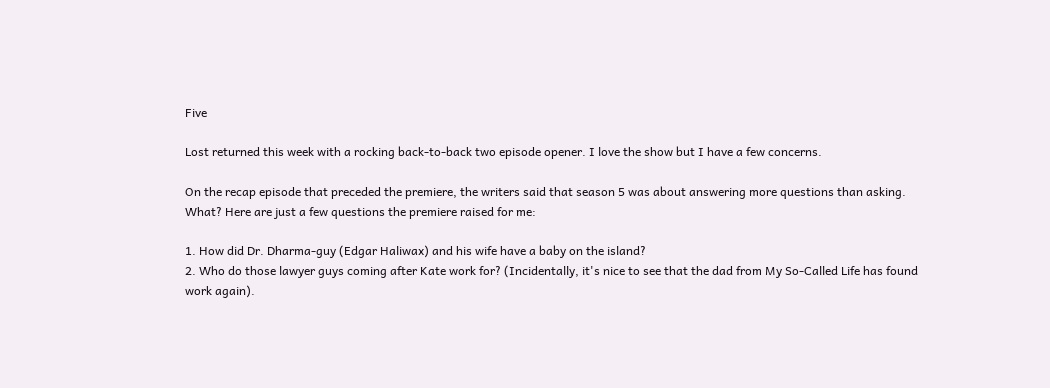Five

Lost returned this week with a rocking back-to-back two episode opener. I love the show but I have a few concerns.

On the recap episode that preceded the premiere, the writers said that season 5 was about answering more questions than asking. What? Here are just a few questions the premiere raised for me:

1. How did Dr. Dharma-guy (Edgar Haliwax) and his wife have a baby on the island?
2. Who do those lawyer guys coming after Kate work for? (Incidentally, it's nice to see that the dad from My So-Called Life has found work again).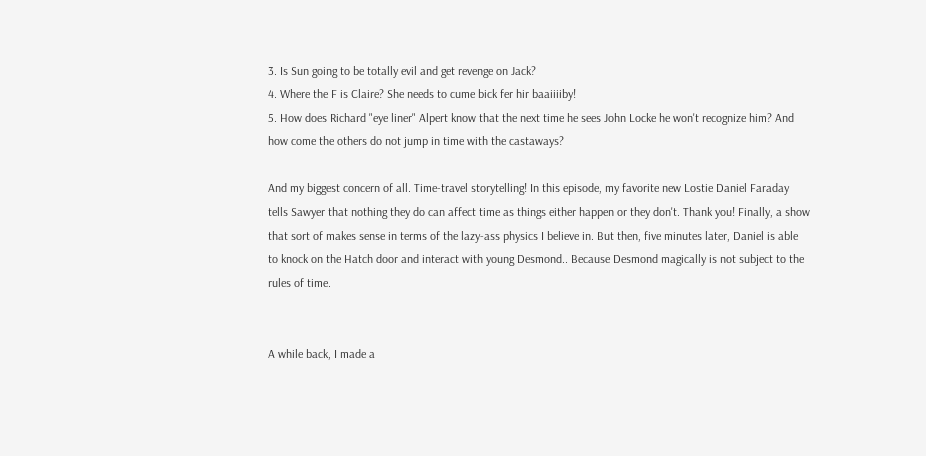3. Is Sun going to be totally evil and get revenge on Jack?
4. Where the F is Claire? She needs to cume bick fer hir baaiiiiby!
5. How does Richard "eye liner" Alpert know that the next time he sees John Locke he won't recognize him? And how come the others do not jump in time with the castaways?

And my biggest concern of all. Time-travel storytelling! In this episode, my favorite new Lostie Daniel Faraday tells Sawyer that nothing they do can affect time as things either happen or they don't. Thank you! Finally, a show that sort of makes sense in terms of the lazy-ass physics I believe in. But then, five minutes later, Daniel is able to knock on the Hatch door and interact with young Desmond.. Because Desmond magically is not subject to the rules of time.


A while back, I made a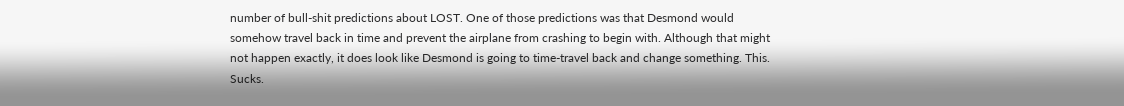number of bull-shit predictions about LOST. One of those predictions was that Desmond would somehow travel back in time and prevent the airplane from crashing to begin with. Although that might not happen exactly, it does look like Desmond is going to time-travel back and change something. This. Sucks.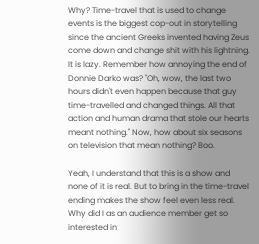Why? Time-travel that is used to change events is the biggest cop-out in storytelling since the ancient Greeks invented having Zeus come down and change shit with his lightning. It is lazy. Remember how annoying the end of Donnie Darko was? "Oh, wow, the last two hours didn't even happen because that guy time-travelled and changed things. All that action and human drama that stole our hearts meant nothing." Now, how about six seasons on television that mean nothing? Boo.

Yeah, I understand that this is a show and none of it is real. But to bring in the time-travel ending makes the show feel even less real. Why did I as an audience member get so interested in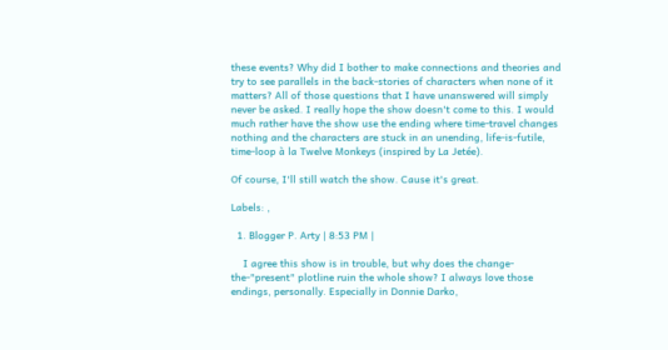these events? Why did I bother to make connections and theories and try to see parallels in the back-stories of characters when none of it matters? All of those questions that I have unanswered will simply never be asked. I really hope the show doesn't come to this. I would much rather have the show use the ending where time-travel changes nothing and the characters are stuck in an unending, life-is-futile, time-loop à la Twelve Monkeys (inspired by La Jetée).

Of course, I'll still watch the show. Cause it's great.

Labels: ,

  1. Blogger P. Arty | 8:53 PM |

    I agree this show is in trouble, but why does the change-the-"present" plotline ruin the whole show? I always love those endings, personally. Especially in Donnie Darko,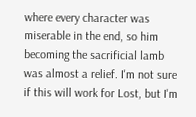where every character was miserable in the end, so him becoming the sacrificial lamb was almost a relief. I'm not sure if this will work for Lost, but I'm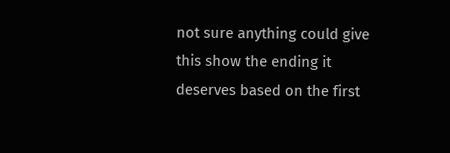not sure anything could give this show the ending it deserves based on the first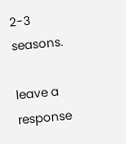2-3 seasons.

leave a response